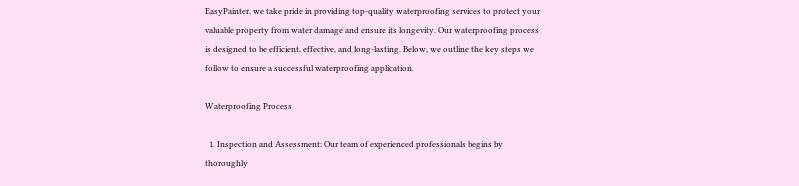EasyPainter, we take pride in providing top-quality waterproofing services to protect your valuable property from water damage and ensure its longevity. Our waterproofing process is designed to be efficient, effective, and long-lasting. Below, we outline the key steps we follow to ensure a successful waterproofing application.

Waterproofing Process

  1. Inspection and Assessment: Our team of experienced professionals begins by thoroughly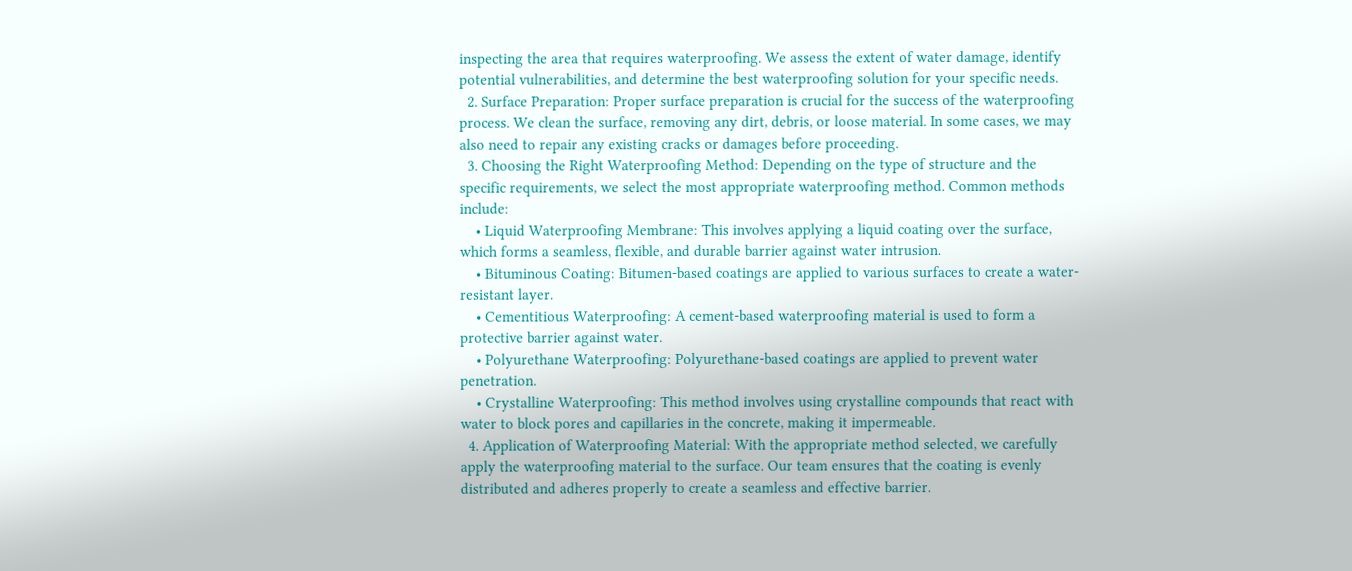inspecting the area that requires waterproofing. We assess the extent of water damage, identify potential vulnerabilities, and determine the best waterproofing solution for your specific needs.
  2. Surface Preparation: Proper surface preparation is crucial for the success of the waterproofing process. We clean the surface, removing any dirt, debris, or loose material. In some cases, we may also need to repair any existing cracks or damages before proceeding.
  3. Choosing the Right Waterproofing Method: Depending on the type of structure and the specific requirements, we select the most appropriate waterproofing method. Common methods include:
    • Liquid Waterproofing Membrane: This involves applying a liquid coating over the surface, which forms a seamless, flexible, and durable barrier against water intrusion.
    • Bituminous Coating: Bitumen-based coatings are applied to various surfaces to create a water-resistant layer.
    • Cementitious Waterproofing: A cement-based waterproofing material is used to form a protective barrier against water.
    • Polyurethane Waterproofing: Polyurethane-based coatings are applied to prevent water penetration.
    • Crystalline Waterproofing: This method involves using crystalline compounds that react with water to block pores and capillaries in the concrete, making it impermeable.
  4. Application of Waterproofing Material: With the appropriate method selected, we carefully apply the waterproofing material to the surface. Our team ensures that the coating is evenly distributed and adheres properly to create a seamless and effective barrier.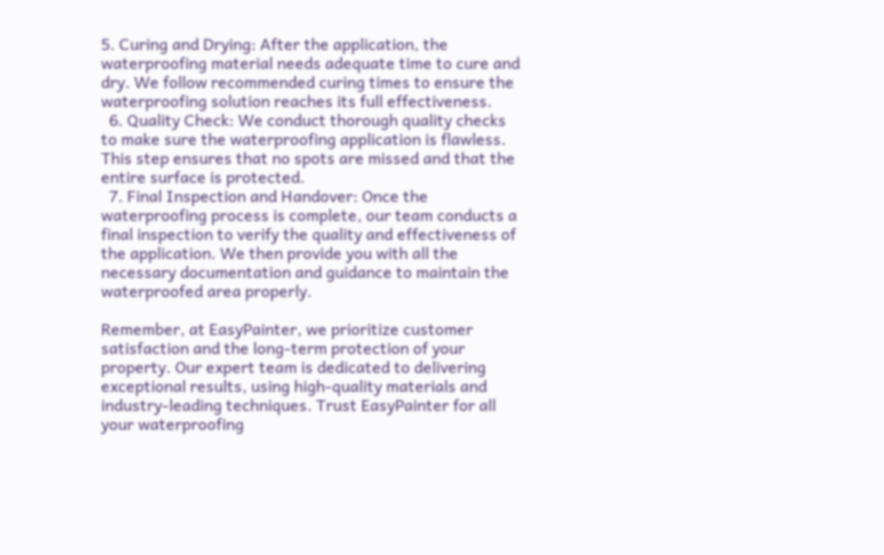5. Curing and Drying: After the application, the waterproofing material needs adequate time to cure and dry. We follow recommended curing times to ensure the waterproofing solution reaches its full effectiveness.
  6. Quality Check: We conduct thorough quality checks to make sure the waterproofing application is flawless. This step ensures that no spots are missed and that the entire surface is protected.
  7. Final Inspection and Handover: Once the waterproofing process is complete, our team conducts a final inspection to verify the quality and effectiveness of the application. We then provide you with all the necessary documentation and guidance to maintain the waterproofed area properly.

Remember, at EasyPainter, we prioritize customer satisfaction and the long-term protection of your property. Our expert team is dedicated to delivering exceptional results, using high-quality materials and industry-leading techniques. Trust EasyPainter for all your waterproofing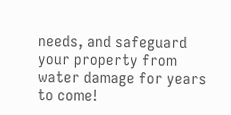needs, and safeguard your property from water damage for years to come!